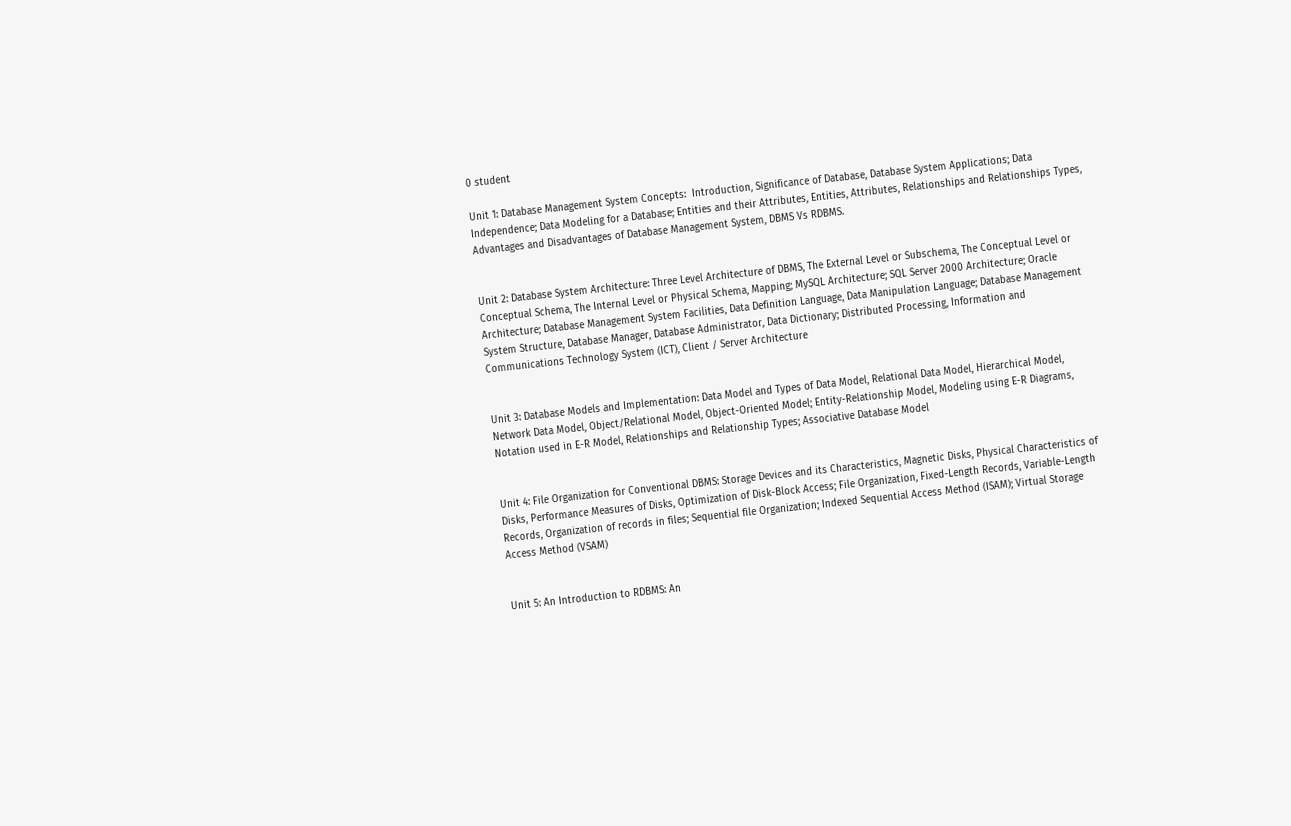0 student

Unit 1: Database Management System Concepts:  Introduction, Significance of Database, Database System Applications; Data Independence; Data Modeling for a Database; Entities and their Attributes, Entities, Attributes, Relationships and Relationships Types, Advantages and Disadvantages of Database Management System, DBMS Vs RDBMS.


Unit 2: Database System Architecture: Three Level Architecture of DBMS, The External Level or Subschema, The Conceptual Level or Conceptual Schema, The Internal Level or Physical Schema, Mapping; MySQL Architecture; SQL Server 2000 Architecture; Oracle Architecture; Database Management System Facilities, Data Definition Language, Data Manipulation Language; Database Management System Structure, Database Manager, Database Administrator, Data Dictionary; Distributed Processing, Information and Communications Technology System (ICT), Client / Server Architecture


Unit 3: Database Models and Implementation: Data Model and Types of Data Model, Relational Data Model, Hierarchical Model, Network Data Model, Object/Relational Model, Object-Oriented Model; Entity-Relationship Model, Modeling using E-R Diagrams, Notation used in E-R Model, Relationships and Relationship Types; Associative Database Model


Unit 4: File Organization for Conventional DBMS: Storage Devices and its Characteristics, Magnetic Disks, Physical Characteristics of Disks, Performance Measures of Disks, Optimization of Disk-Block Access; File Organization, Fixed-Length Records, Variable-Length Records, Organization of records in files; Sequential file Organization; Indexed Sequential Access Method (ISAM); Virtual Storage Access Method (VSAM)


Unit 5: An Introduction to RDBMS: An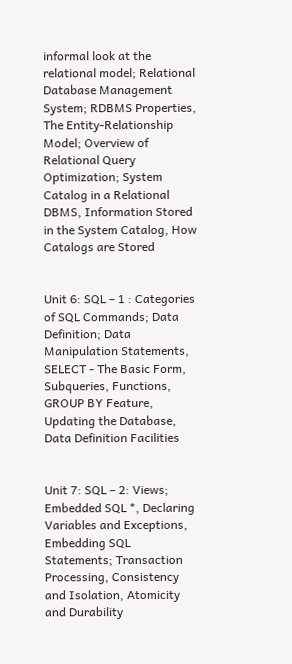informal look at the relational model; Relational Database Management System; RDBMS Properties, The Entity-Relationship Model; Overview of Relational Query Optimization; System Catalog in a Relational DBMS, Information Stored in the System Catalog, How Catalogs are Stored


Unit 6: SQL – 1 : Categories of SQL Commands; Data Definition; Data Manipulation Statements, SELECT - The Basic Form, Subqueries, Functions, GROUP BY Feature, Updating the Database, Data Definition Facilities


Unit 7: SQL – 2: Views; Embedded SQL *, Declaring Variables and Exceptions, Embedding SQL Statements; Transaction Processing, Consistency and Isolation, Atomicity and Durability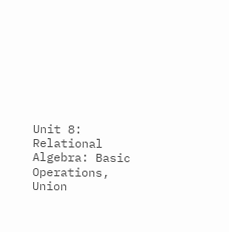Unit 8: Relational Algebra: Basic Operations, Union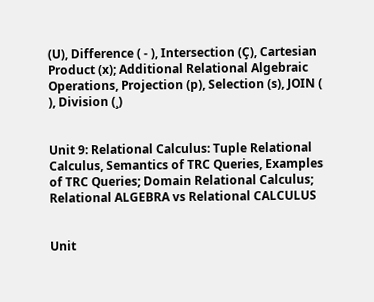(U), Difference ( - ), Intersection (Ç), Cartesian Product (x); Additional Relational Algebraic Operations, Projection (p), Selection (s), JOIN ( ), Division (¸)


Unit 9: Relational Calculus: Tuple Relational Calculus, Semantics of TRC Queries, Examples of TRC Queries; Domain Relational Calculus; Relational ALGEBRA vs Relational CALCULUS


Unit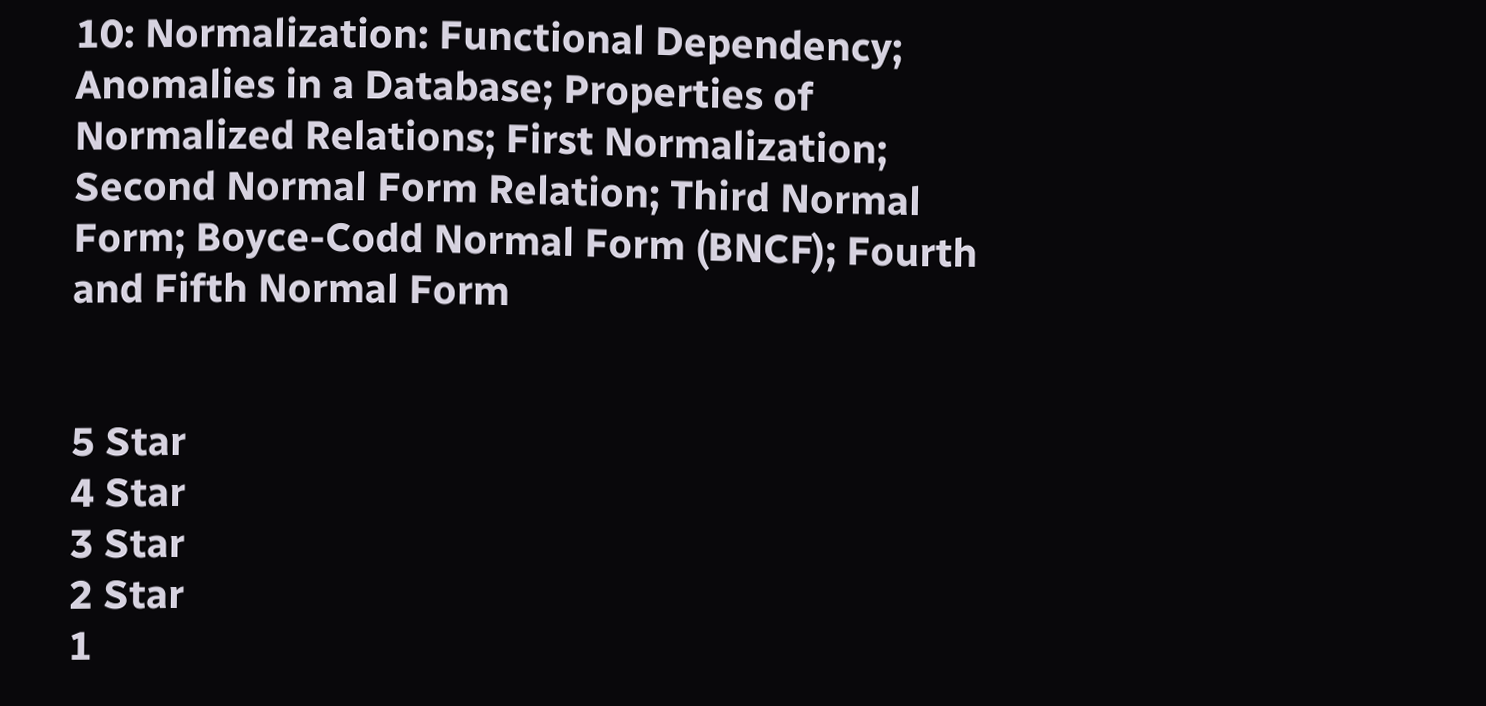10: Normalization: Functional Dependency; Anomalies in a Database; Properties of Normalized Relations; First Normalization; Second Normal Form Relation; Third Normal Form; Boyce-Codd Normal Form (BNCF); Fourth and Fifth Normal Form


5 Star
4 Star
3 Star
2 Star
1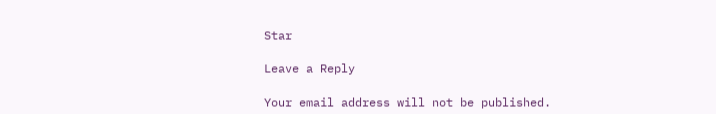Star

Leave a Reply

Your email address will not be published.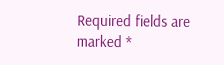Required fields are marked *